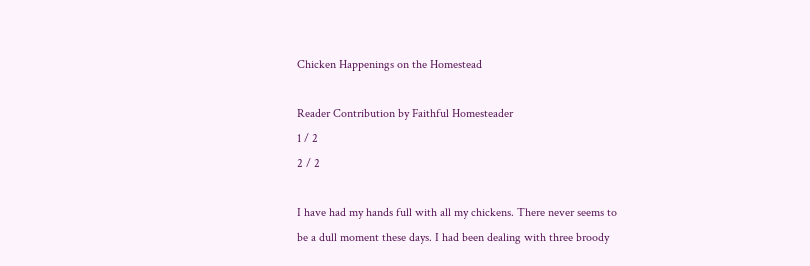Chicken Happenings on the Homestead

Reader Contribution by Faithful Homesteader
1 / 2
2 / 2

I have had my hands full with all my chickens. There never seems to be a dull moment these days. I had been dealing with three broody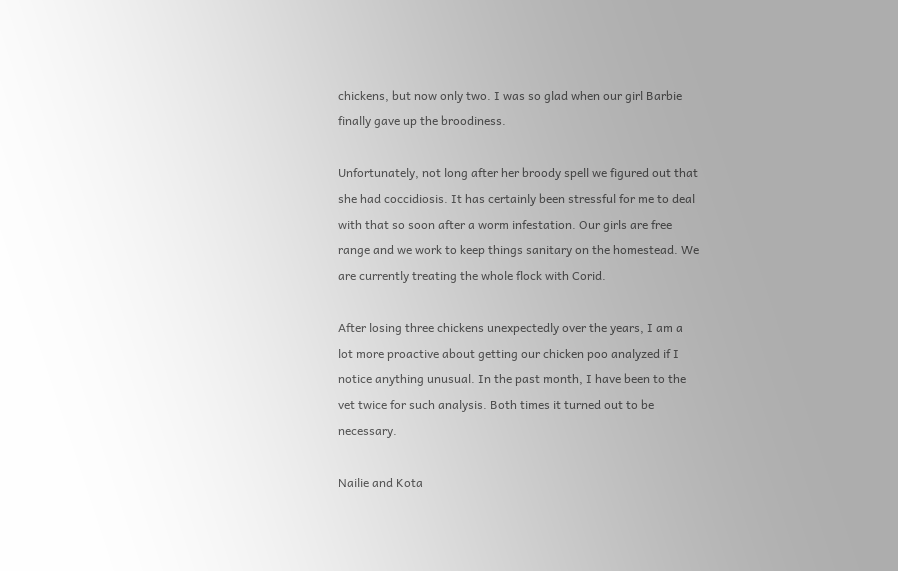chickens, but now only two. I was so glad when our girl Barbie finally gave up the broodiness.

Unfortunately, not long after her broody spell we figured out that she had coccidiosis. It has certainly been stressful for me to deal with that so soon after a worm infestation. Our girls are free range and we work to keep things sanitary on the homestead. We are currently treating the whole flock with Corid.

After losing three chickens unexpectedly over the years, I am a lot more proactive about getting our chicken poo analyzed if I notice anything unusual. In the past month, I have been to the vet twice for such analysis. Both times it turned out to be necessary.

Nailie and Kota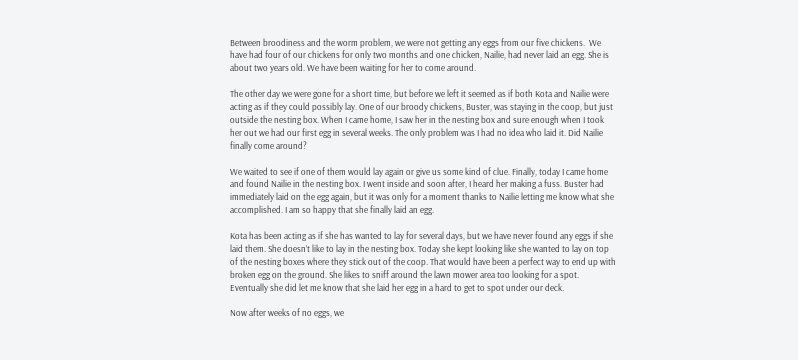Between broodiness and the worm problem, we were not getting any eggs from our five chickens.  We have had four of our chickens for only two months and one chicken, Nailie, had never laid an egg. She is about two years old. We have been waiting for her to come around.

The other day we were gone for a short time, but before we left it seemed as if both Kota and Nailie were acting as if they could possibly lay. One of our broody chickens, Buster, was staying in the coop, but just outside the nesting box. When I came home, I saw her in the nesting box and sure enough when I took her out we had our first egg in several weeks. The only problem was I had no idea who laid it. Did Nailie finally come around?

We waited to see if one of them would lay again or give us some kind of clue. Finally, today I came home and found Nailie in the nesting box. I went inside and soon after, I heard her making a fuss. Buster had immediately laid on the egg again, but it was only for a moment thanks to Nailie letting me know what she accomplished. I am so happy that she finally laid an egg.

Kota has been acting as if she has wanted to lay for several days, but we have never found any eggs if she laid them. She doesn’t like to lay in the nesting box. Today she kept looking like she wanted to lay on top of the nesting boxes where they stick out of the coop. That would have been a perfect way to end up with broken egg on the ground. She likes to sniff around the lawn mower area too looking for a spot. Eventually she did let me know that she laid her egg in a hard to get to spot under our deck.

Now after weeks of no eggs, we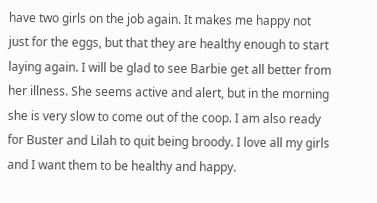have two girls on the job again. It makes me happy not just for the eggs, but that they are healthy enough to start laying again. I will be glad to see Barbie get all better from her illness. She seems active and alert, but in the morning she is very slow to come out of the coop. I am also ready for Buster and Lilah to quit being broody. I love all my girls and I want them to be healthy and happy.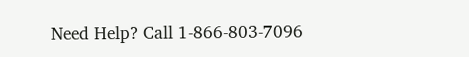Need Help? Call 1-866-803-7096